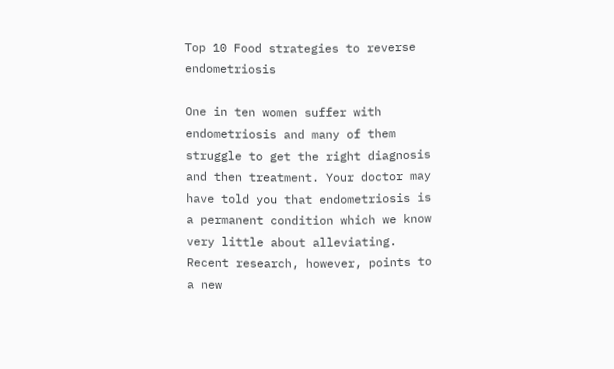Top 10 Food strategies to reverse endometriosis

One in ten women suffer with endometriosis and many of them struggle to get the right diagnosis and then treatment. Your doctor may have told you that endometriosis is a permanent condition which we know very little about alleviating. Recent research, however, points to a new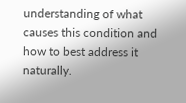understanding of what causes this condition and how to best address it naturally.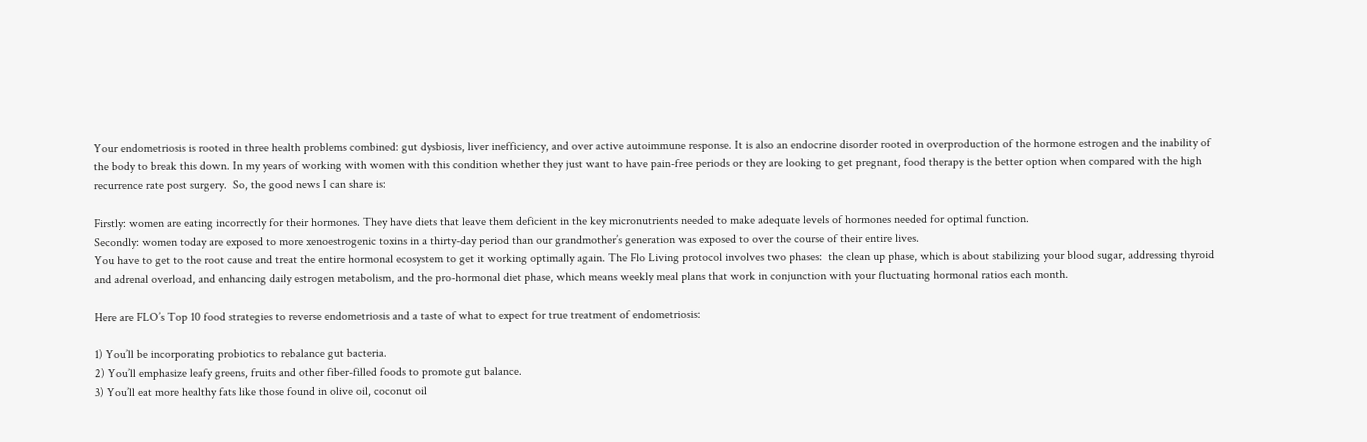Your endometriosis is rooted in three health problems combined: gut dysbiosis, liver inefficiency, and over active autoimmune response. It is also an endocrine disorder rooted in overproduction of the hormone estrogen and the inability of the body to break this down. In my years of working with women with this condition whether they just want to have pain-free periods or they are looking to get pregnant, food therapy is the better option when compared with the high recurrence rate post surgery.  So, the good news I can share is:

Firstly: women are eating incorrectly for their hormones. They have diets that leave them deficient in the key micronutrients needed to make adequate levels of hormones needed for optimal function.
Secondly: women today are exposed to more xenoestrogenic toxins in a thirty-day period than our grandmother’s generation was exposed to over the course of their entire lives.
You have to get to the root cause and treat the entire hormonal ecosystem to get it working optimally again. The Flo Living protocol involves two phases:  the clean up phase, which is about stabilizing your blood sugar, addressing thyroid and adrenal overload, and enhancing daily estrogen metabolism, and the pro-hormonal diet phase, which means weekly meal plans that work in conjunction with your fluctuating hormonal ratios each month.

Here are FLO’s Top 10 food strategies to reverse endometriosis and a taste of what to expect for true treatment of endometriosis:

1) You’ll be incorporating probiotics to rebalance gut bacteria.
2) You’ll emphasize leafy greens, fruits and other fiber-filled foods to promote gut balance.
3) You’ll eat more healthy fats like those found in olive oil, coconut oil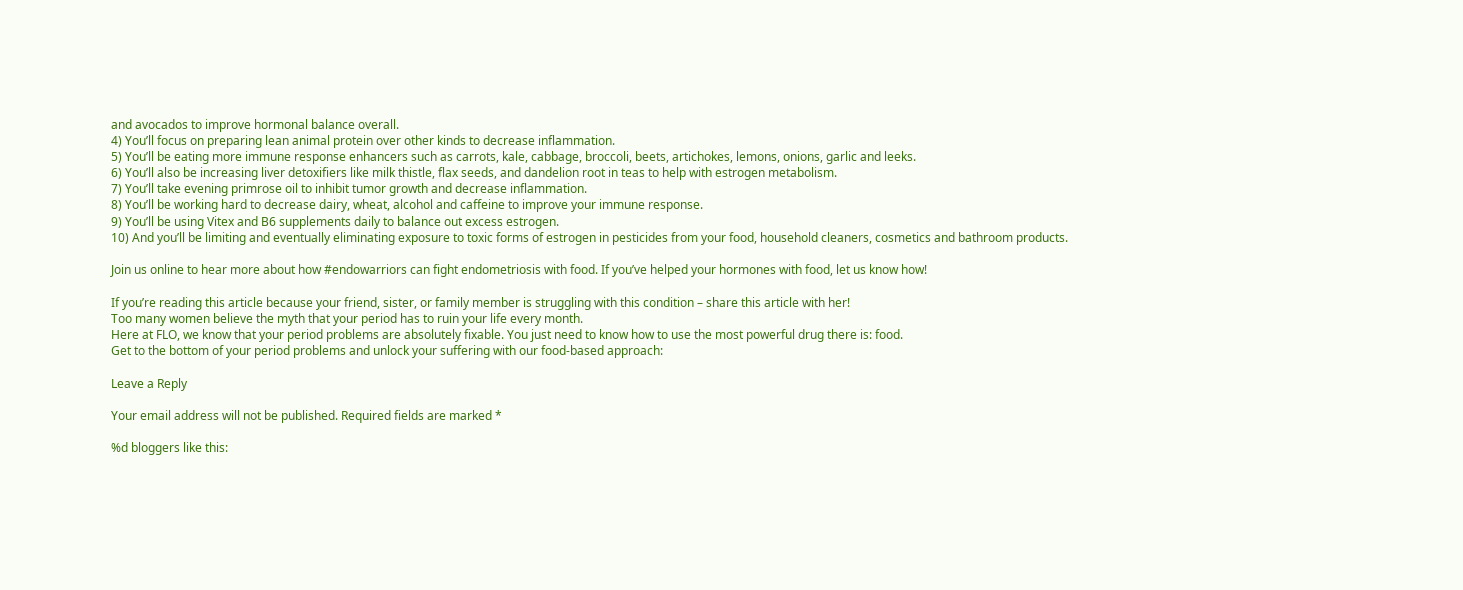and avocados to improve hormonal balance overall.
4) You’ll focus on preparing lean animal protein over other kinds to decrease inflammation.
5) You’ll be eating more immune response enhancers such as carrots, kale, cabbage, broccoli, beets, artichokes, lemons, onions, garlic and leeks.
6) You’ll also be increasing liver detoxifiers like milk thistle, flax seeds, and dandelion root in teas to help with estrogen metabolism.
7) You’ll take evening primrose oil to inhibit tumor growth and decrease inflammation.
8) You’ll be working hard to decrease dairy, wheat, alcohol and caffeine to improve your immune response.
9) You’ll be using Vitex and B6 supplements daily to balance out excess estrogen.
10) And you’ll be limiting and eventually eliminating exposure to toxic forms of estrogen in pesticides from your food, household cleaners, cosmetics and bathroom products.

Join us online to hear more about how #endowarriors can fight endometriosis with food. If you’ve helped your hormones with food, let us know how!

If you’re reading this article because your friend, sister, or family member is struggling with this condition – share this article with her!
Too many women believe the myth that your period has to ruin your life every month.
Here at FLO, we know that your period problems are absolutely fixable. You just need to know how to use the most powerful drug there is: food.
Get to the bottom of your period problems and unlock your suffering with our food-based approach:

Leave a Reply

Your email address will not be published. Required fields are marked *

%d bloggers like this: